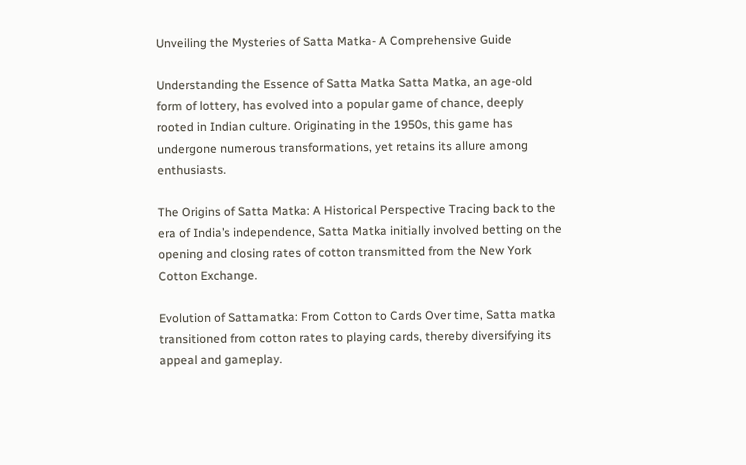Unveiling the Mysteries of Satta Matka- A Comprehensive Guide

Understanding the Essence of Satta Matka Satta Matka, an age-old form of lottery, has evolved into a popular game of chance, deeply rooted in Indian culture. Originating in the 1950s, this game has undergone numerous transformations, yet retains its allure among enthusiasts.

The Origins of Satta Matka: A Historical Perspective Tracing back to the era of India’s independence, Satta Matka initially involved betting on the opening and closing rates of cotton transmitted from the New York Cotton Exchange.

Evolution of Sattamatka: From Cotton to Cards Over time, Satta matka transitioned from cotton rates to playing cards, thereby diversifying its appeal and gameplay.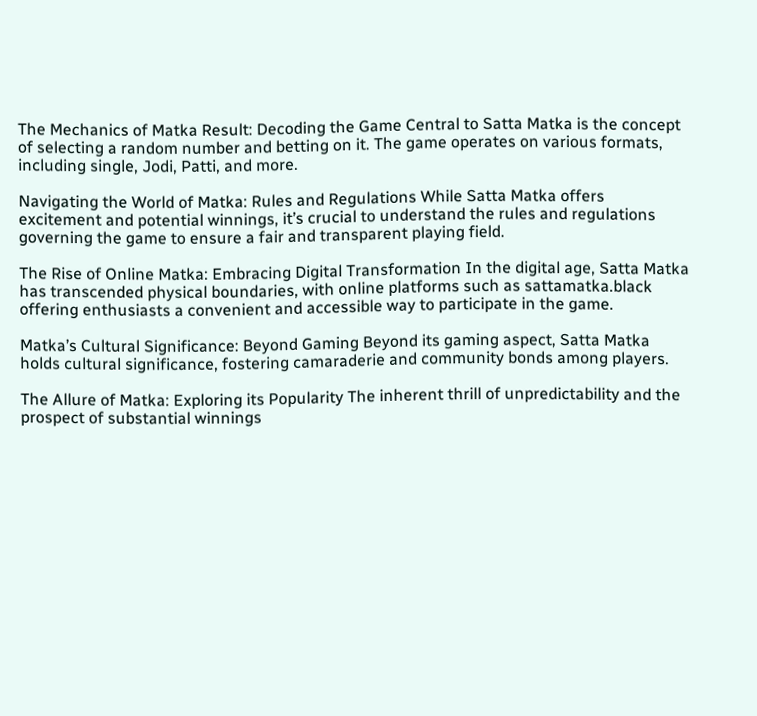The Mechanics of Matka Result: Decoding the Game Central to Satta Matka is the concept of selecting a random number and betting on it. The game operates on various formats, including single, Jodi, Patti, and more.

Navigating the World of Matka: Rules and Regulations While Satta Matka offers excitement and potential winnings, it’s crucial to understand the rules and regulations governing the game to ensure a fair and transparent playing field.

The Rise of Online Matka: Embracing Digital Transformation In the digital age, Satta Matka has transcended physical boundaries, with online platforms such as sattamatka.black offering enthusiasts a convenient and accessible way to participate in the game.

Matka’s Cultural Significance: Beyond Gaming Beyond its gaming aspect, Satta Matka holds cultural significance, fostering camaraderie and community bonds among players.

The Allure of Matka: Exploring its Popularity The inherent thrill of unpredictability and the prospect of substantial winnings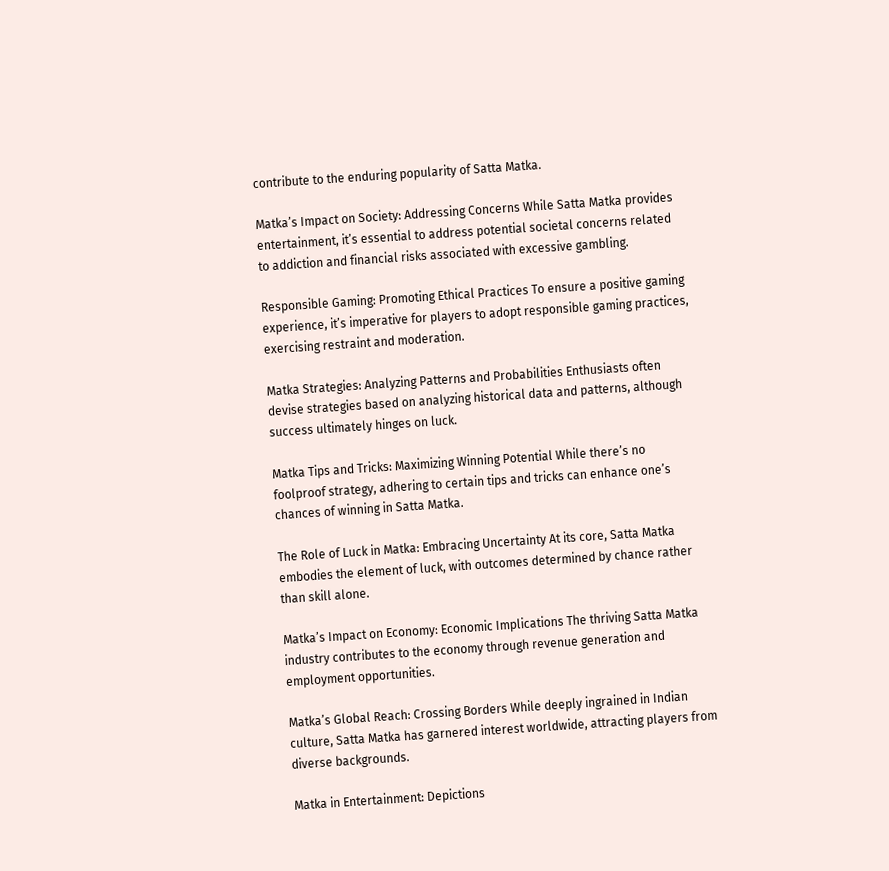contribute to the enduring popularity of Satta Matka.

Matka’s Impact on Society: Addressing Concerns While Satta Matka provides entertainment, it’s essential to address potential societal concerns related to addiction and financial risks associated with excessive gambling.

Responsible Gaming: Promoting Ethical Practices To ensure a positive gaming experience, it’s imperative for players to adopt responsible gaming practices, exercising restraint and moderation.

Matka Strategies: Analyzing Patterns and Probabilities Enthusiasts often devise strategies based on analyzing historical data and patterns, although success ultimately hinges on luck.

Matka Tips and Tricks: Maximizing Winning Potential While there’s no foolproof strategy, adhering to certain tips and tricks can enhance one’s chances of winning in Satta Matka.

The Role of Luck in Matka: Embracing Uncertainty At its core, Satta Matka embodies the element of luck, with outcomes determined by chance rather than skill alone.

Matka’s Impact on Economy: Economic Implications The thriving Satta Matka industry contributes to the economy through revenue generation and employment opportunities.

Matka’s Global Reach: Crossing Borders While deeply ingrained in Indian culture, Satta Matka has garnered interest worldwide, attracting players from diverse backgrounds.

Matka in Entertainment: Depictions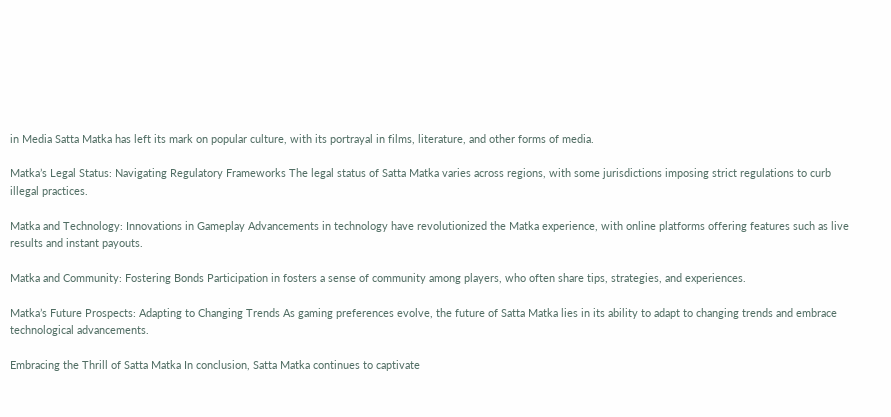in Media Satta Matka has left its mark on popular culture, with its portrayal in films, literature, and other forms of media.

Matka’s Legal Status: Navigating Regulatory Frameworks The legal status of Satta Matka varies across regions, with some jurisdictions imposing strict regulations to curb illegal practices.

Matka and Technology: Innovations in Gameplay Advancements in technology have revolutionized the Matka experience, with online platforms offering features such as live results and instant payouts.

Matka and Community: Fostering Bonds Participation in fosters a sense of community among players, who often share tips, strategies, and experiences.

Matka’s Future Prospects: Adapting to Changing Trends As gaming preferences evolve, the future of Satta Matka lies in its ability to adapt to changing trends and embrace technological advancements.

Embracing the Thrill of Satta Matka In conclusion, Satta Matka continues to captivate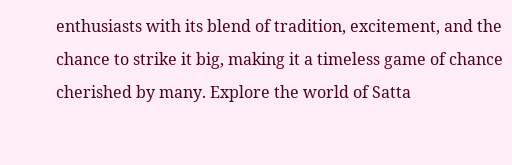enthusiasts with its blend of tradition, excitement, and the chance to strike it big, making it a timeless game of chance cherished by many. Explore the world of Satta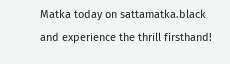Matka today on sattamatka.black and experience the thrill firsthand!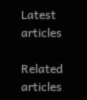Latest articles

Related articles